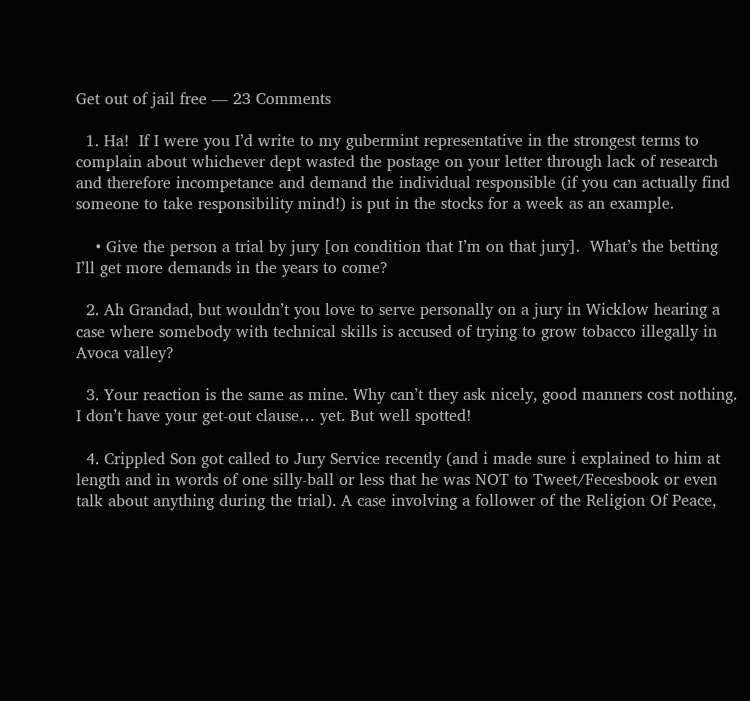Get out of jail free — 23 Comments

  1. Ha!  If I were you I’d write to my gubermint representative in the strongest terms to complain about whichever dept wasted the postage on your letter through lack of research and therefore incompetance and demand the individual responsible (if you can actually find someone to take responsibility mind!) is put in the stocks for a week as an example.

    • Give the person a trial by jury [on condition that I’m on that jury].  What’s the betting I’ll get more demands in the years to come?

  2. Ah Grandad, but wouldn’t you love to serve personally on a jury in Wicklow hearing a case where somebody with technical skills is accused of trying to grow tobacco illegally in Avoca valley?

  3. Your reaction is the same as mine. Why can’t they ask nicely, good manners cost nothing. I don’t have your get-out clause… yet. But well spotted!

  4. Crippled Son got called to Jury Service recently (and i made sure i explained to him at length and in words of one silly-ball or less that he was NOT to Tweet/Fecesbook or even talk about anything during the trial). A case involving a follower of the Religion Of Peace,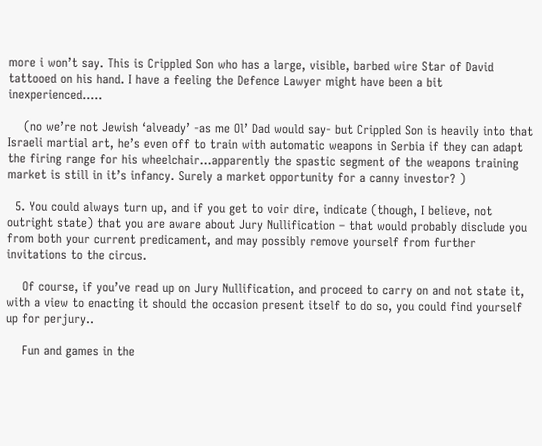more i won’t say. This is Crippled Son who has a large, visible, barbed wire Star of David tattooed on his hand. I have a feeling the Defence Lawyer might have been a bit inexperienced…..

    (no we’re not Jewish ‘alveady’ -as me Ol’ Dad would say- but Crippled Son is heavily into that Israeli martial art, he’s even off to train with automatic weapons in Serbia if they can adapt the firing range for his wheelchair…apparently the spastic segment of the weapons training market is still in it’s infancy. Surely a market opportunity for a canny investor? )

  5. You could always turn up, and if you get to voir dire, indicate (though, I believe, not outright state) that you are aware about Jury Nullification – that would probably disclude you from both your current predicament, and may possibly remove yourself from further invitations to the circus.

    Of course, if you’ve read up on Jury Nullification, and proceed to carry on and not state it, with a view to enacting it should the occasion present itself to do so, you could find yourself up for perjury..

    Fun and games in the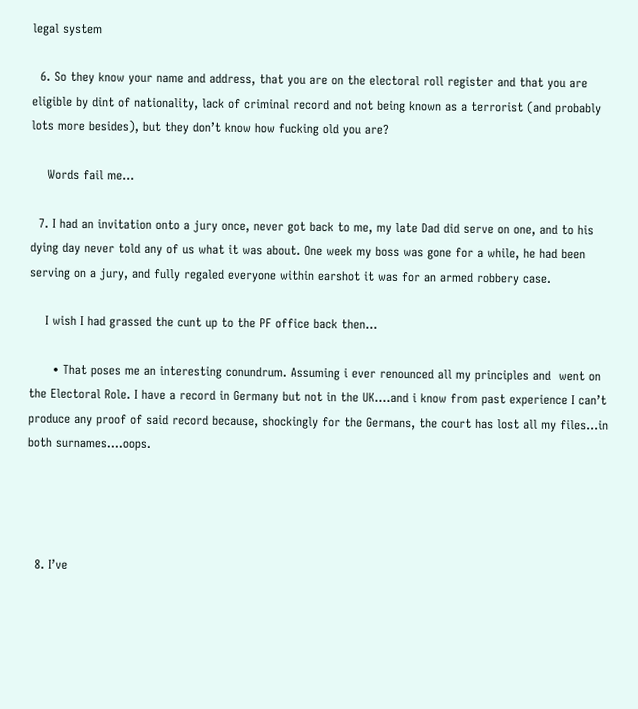legal system

  6. So they know your name and address, that you are on the electoral roll register and that you are eligible by dint of nationality, lack of criminal record and not being known as a terrorist (and probably lots more besides), but they don’t know how fucking old you are?

    Words fail me…

  7. I had an invitation onto a jury once, never got back to me, my late Dad did serve on one, and to his dying day never told any of us what it was about. One week my boss was gone for a while, he had been serving on a jury, and fully regaled everyone within earshot it was for an armed robbery case.

    I wish I had grassed the cunt up to the PF office back then…

      • That poses me an interesting conundrum. Assuming i ever renounced all my principles and  went on the Electoral Role. I have a record in Germany but not in the UK….and i know from past experience I can’t produce any proof of said record because, shockingly for the Germans, the court has lost all my files…in both surnames….oops.




  8. I’ve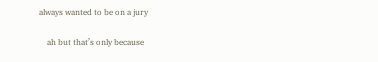always wanted to be on a jury

    ah but that’s only because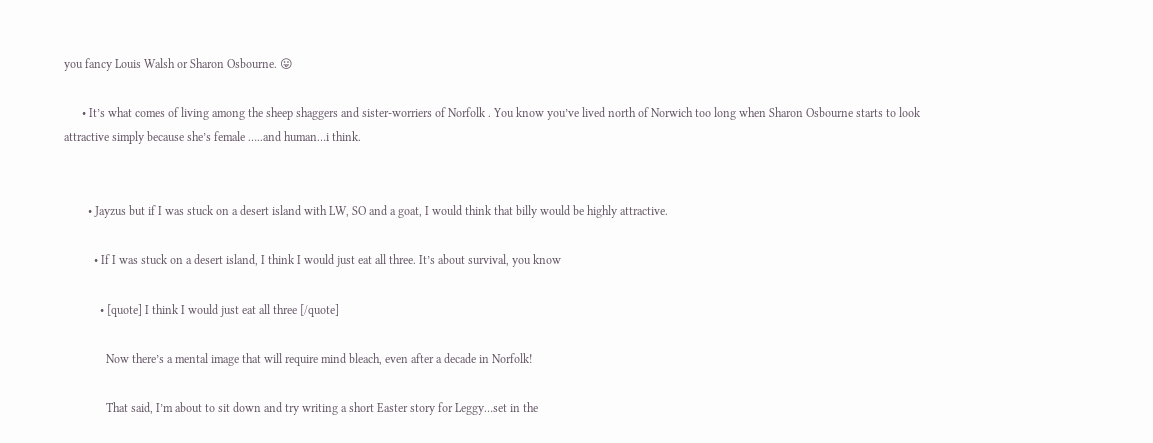you fancy Louis Walsh or Sharon Osbourne. 😛

      • It’s what comes of living among the sheep shaggers and sister-worriers of Norfolk . You know you’ve lived north of Norwich too long when Sharon Osbourne starts to look attractive simply because she’s female …..and human…i think.


        • Jayzus but if I was stuck on a desert island with LW, SO and a goat, I would think that billy would be highly attractive.

          • If I was stuck on a desert island, I think I would just eat all three. It’s about survival, you know

            • [quote] I think I would just eat all three [/quote]

              Now there’s a mental image that will require mind bleach, even after a decade in Norfolk!

              That said, I’m about to sit down and try writing a short Easter story for Leggy…set in the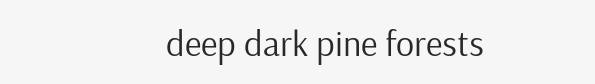deep dark pine forests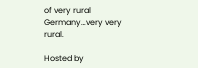of very rural Germany…very very rural.

Hosted by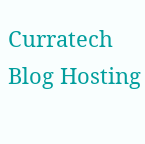Curratech Blog Hosting